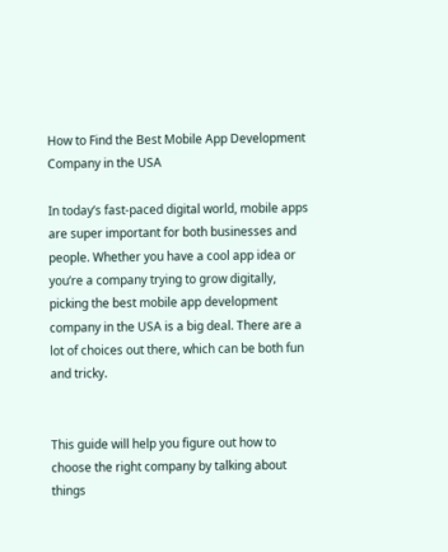How to Find the Best Mobile App Development Company in the USA

In today’s fast-paced digital world, mobile apps are super important for both businesses and people. Whether you have a cool app idea or you’re a company trying to grow digitally, picking the best mobile app development company in the USA is a big deal. There are a lot of choices out there, which can be both fun and tricky.


This guide will help you figure out how to choose the right company by talking about things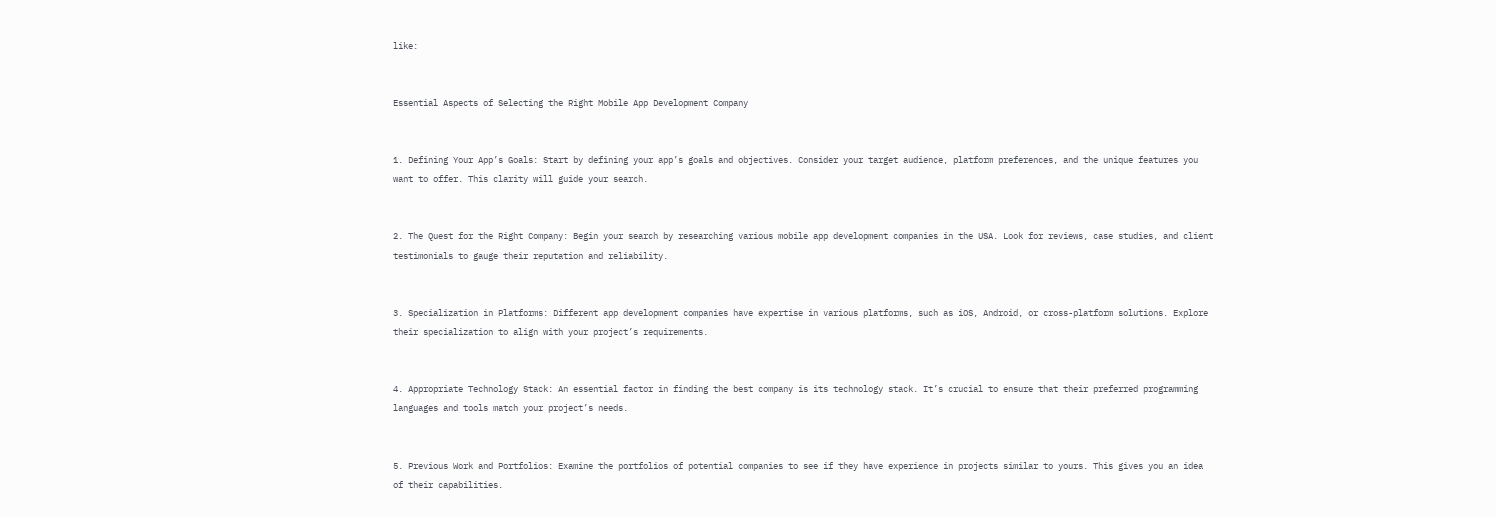like:


Essential Aspects of Selecting the Right Mobile App Development Company


1. Defining Your App’s Goals: Start by defining your app’s goals and objectives. Consider your target audience, platform preferences, and the unique features you want to offer. This clarity will guide your search.


2. The Quest for the Right Company: Begin your search by researching various mobile app development companies in the USA. Look for reviews, case studies, and client testimonials to gauge their reputation and reliability.


3. Specialization in Platforms: Different app development companies have expertise in various platforms, such as iOS, Android, or cross-platform solutions. Explore their specialization to align with your project’s requirements.


4. Appropriate Technology Stack: An essential factor in finding the best company is its technology stack. It’s crucial to ensure that their preferred programming languages and tools match your project’s needs.


5. Previous Work and Portfolios: Examine the portfolios of potential companies to see if they have experience in projects similar to yours. This gives you an idea of their capabilities.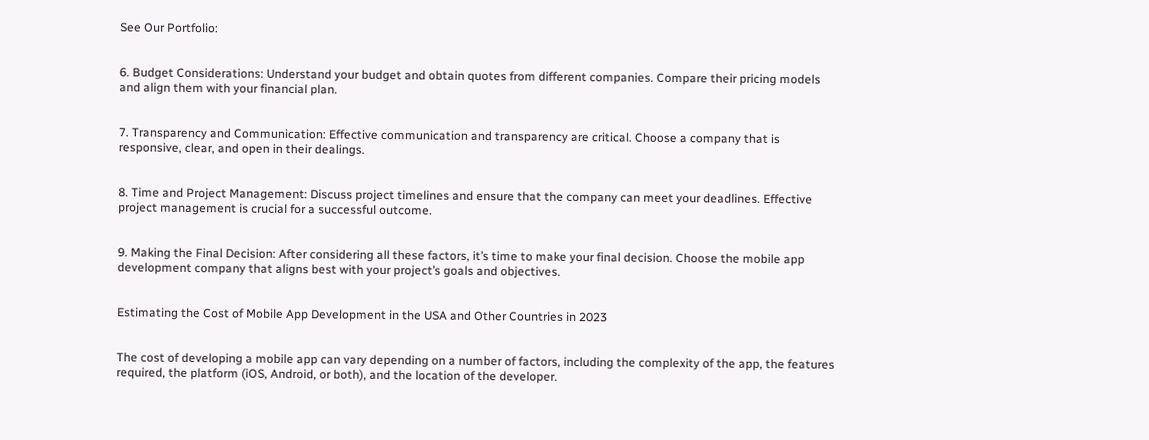See Our Portfolio:


6. Budget Considerations: Understand your budget and obtain quotes from different companies. Compare their pricing models and align them with your financial plan.


7. Transparency and Communication: Effective communication and transparency are critical. Choose a company that is responsive, clear, and open in their dealings.


8. Time and Project Management: Discuss project timelines and ensure that the company can meet your deadlines. Effective project management is crucial for a successful outcome.


9. Making the Final Decision: After considering all these factors, it’s time to make your final decision. Choose the mobile app development company that aligns best with your project’s goals and objectives.


Estimating the Cost of Mobile App Development in the USA and Other Countries in 2023


The cost of developing a mobile app can vary depending on a number of factors, including the complexity of the app, the features required, the platform (iOS, Android, or both), and the location of the developer.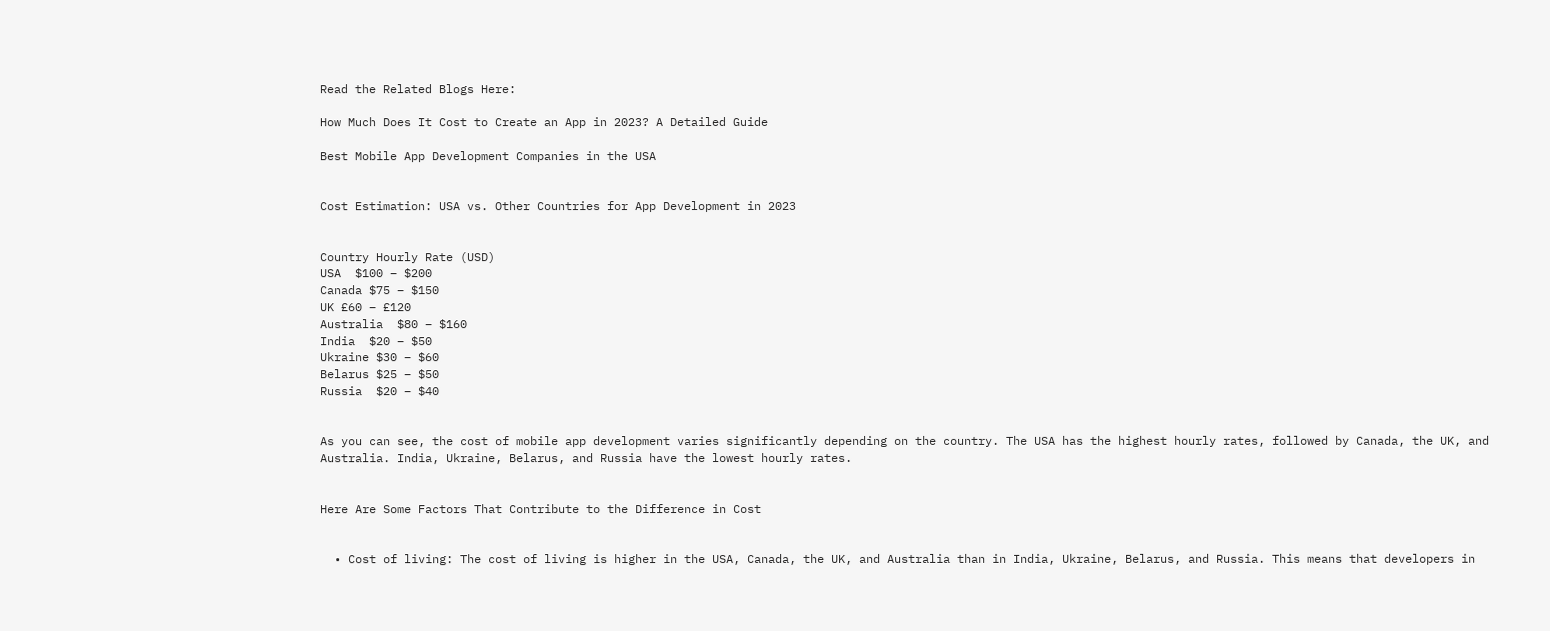Read the Related Blogs Here:

How Much Does It Cost to Create an App in 2023? A Detailed Guide

Best Mobile App Development Companies in the USA


Cost Estimation: USA vs. Other Countries for App Development in 2023


Country Hourly Rate (USD)
USA  $100 – $200
Canada $75 – $150
UK £60 – £120
Australia  $80 – $160
India  $20 – $50
Ukraine $30 – $60
Belarus $25 – $50
Russia  $20 – $40


As you can see, the cost of mobile app development varies significantly depending on the country. The USA has the highest hourly rates, followed by Canada, the UK, and Australia. India, Ukraine, Belarus, and Russia have the lowest hourly rates.


Here Are Some Factors That Contribute to the Difference in Cost


  • Cost of living: The cost of living is higher in the USA, Canada, the UK, and Australia than in India, Ukraine, Belarus, and Russia. This means that developers in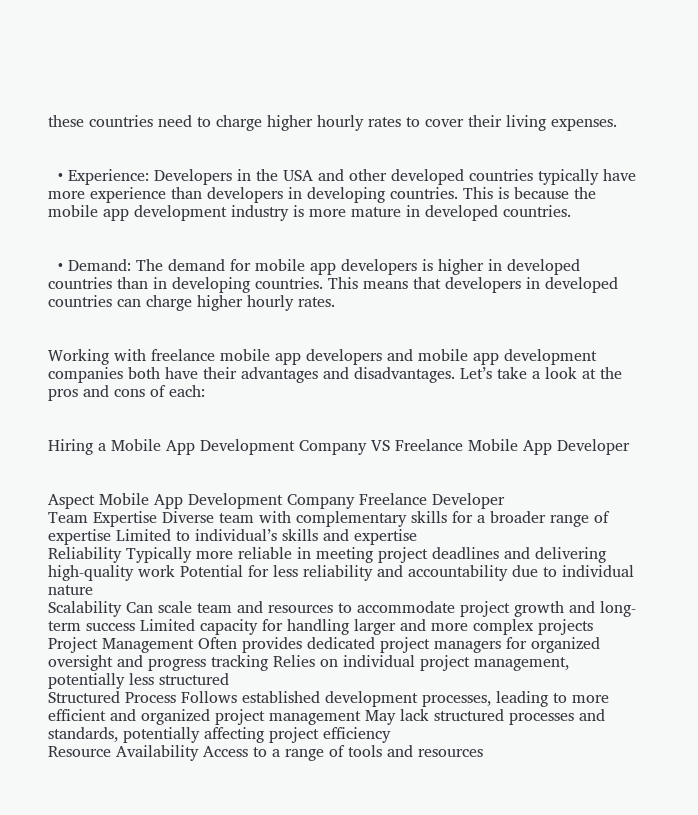these countries need to charge higher hourly rates to cover their living expenses.


  • Experience: Developers in the USA and other developed countries typically have more experience than developers in developing countries. This is because the mobile app development industry is more mature in developed countries.


  • Demand: The demand for mobile app developers is higher in developed countries than in developing countries. This means that developers in developed countries can charge higher hourly rates.


Working with freelance mobile app developers and mobile app development companies both have their advantages and disadvantages. Let’s take a look at the pros and cons of each:


Hiring a Mobile App Development Company VS Freelance Mobile App Developer


Aspect Mobile App Development Company Freelance Developer
Team Expertise Diverse team with complementary skills for a broader range of expertise Limited to individual’s skills and expertise
Reliability Typically more reliable in meeting project deadlines and delivering high-quality work Potential for less reliability and accountability due to individual nature
Scalability Can scale team and resources to accommodate project growth and long-term success Limited capacity for handling larger and more complex projects
Project Management Often provides dedicated project managers for organized oversight and progress tracking Relies on individual project management, potentially less structured
Structured Process Follows established development processes, leading to more efficient and organized project management May lack structured processes and standards, potentially affecting project efficiency
Resource Availability Access to a range of tools and resources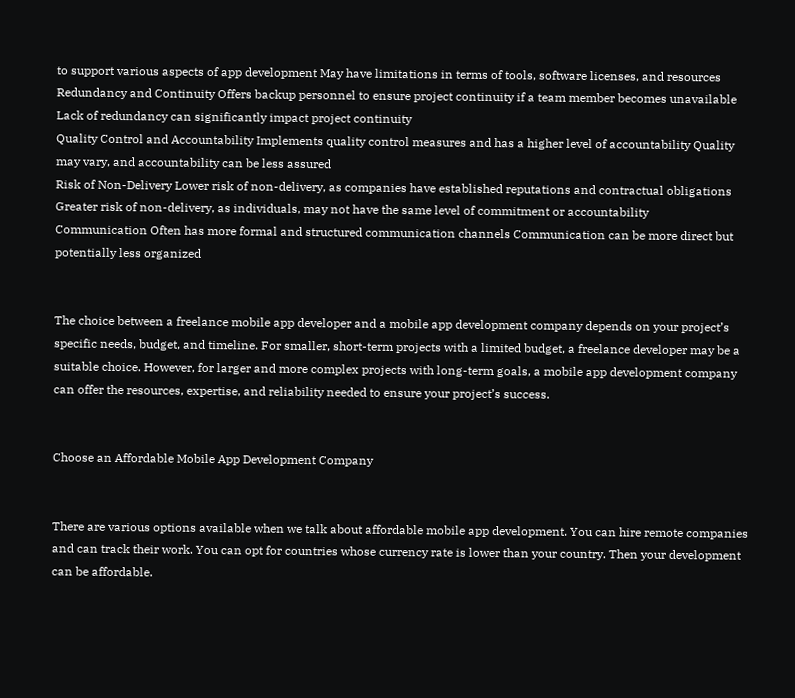to support various aspects of app development May have limitations in terms of tools, software licenses, and resources
Redundancy and Continuity Offers backup personnel to ensure project continuity if a team member becomes unavailable Lack of redundancy can significantly impact project continuity
Quality Control and Accountability Implements quality control measures and has a higher level of accountability Quality may vary, and accountability can be less assured
Risk of Non-Delivery Lower risk of non-delivery, as companies have established reputations and contractual obligations Greater risk of non-delivery, as individuals, may not have the same level of commitment or accountability
Communication Often has more formal and structured communication channels Communication can be more direct but potentially less organized


The choice between a freelance mobile app developer and a mobile app development company depends on your project’s specific needs, budget, and timeline. For smaller, short-term projects with a limited budget, a freelance developer may be a suitable choice. However, for larger and more complex projects with long-term goals, a mobile app development company can offer the resources, expertise, and reliability needed to ensure your project’s success.


Choose an Affordable Mobile App Development Company


There are various options available when we talk about affordable mobile app development. You can hire remote companies and can track their work. You can opt for countries whose currency rate is lower than your country. Then your development can be affordable.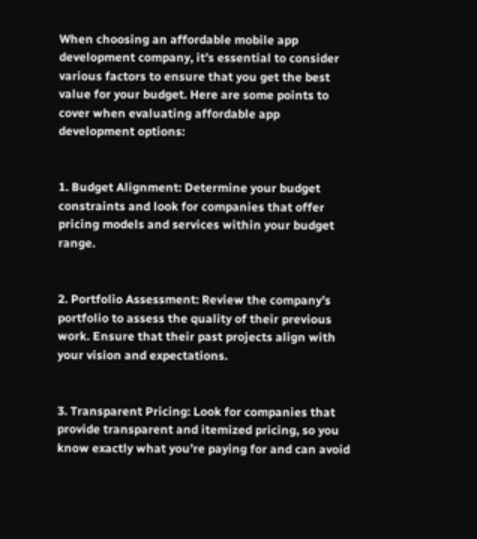When choosing an affordable mobile app development company, it’s essential to consider various factors to ensure that you get the best value for your budget. Here are some points to cover when evaluating affordable app development options:


1. Budget Alignment: Determine your budget constraints and look for companies that offer pricing models and services within your budget range.


2. Portfolio Assessment: Review the company’s portfolio to assess the quality of their previous work. Ensure that their past projects align with your vision and expectations.


3. Transparent Pricing: Look for companies that provide transparent and itemized pricing, so you know exactly what you’re paying for and can avoid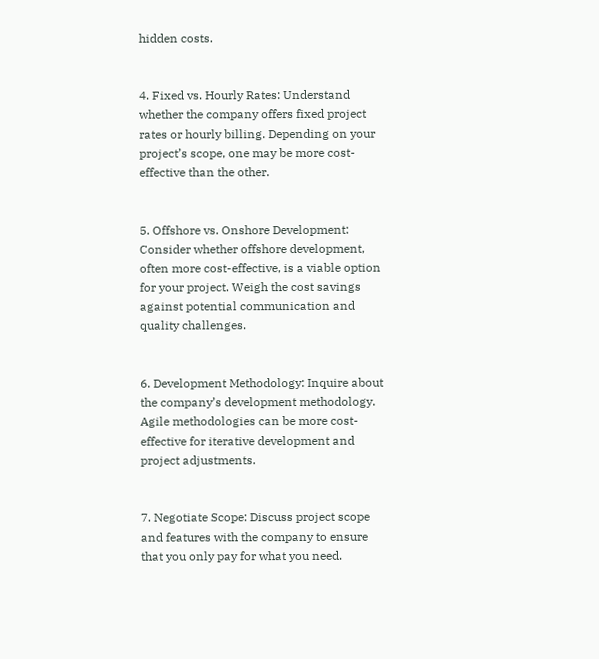hidden costs.


4. Fixed vs. Hourly Rates: Understand whether the company offers fixed project rates or hourly billing. Depending on your project’s scope, one may be more cost-effective than the other.


5. Offshore vs. Onshore Development: Consider whether offshore development, often more cost-effective, is a viable option for your project. Weigh the cost savings against potential communication and quality challenges.


6. Development Methodology: Inquire about the company’s development methodology. Agile methodologies can be more cost-effective for iterative development and project adjustments.


7. Negotiate Scope: Discuss project scope and features with the company to ensure that you only pay for what you need.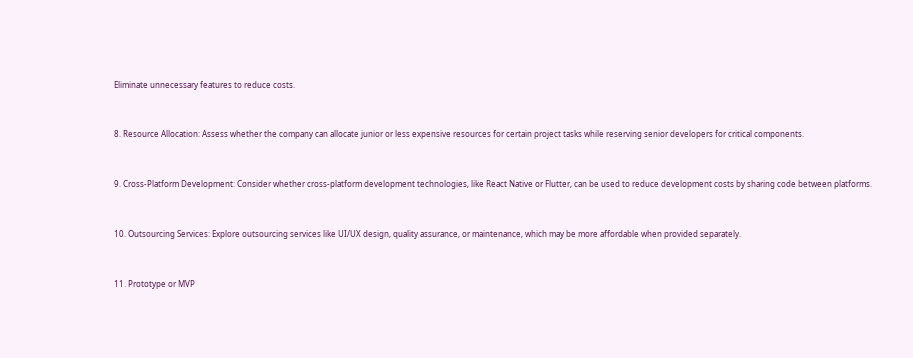Eliminate unnecessary features to reduce costs.


8. Resource Allocation: Assess whether the company can allocate junior or less expensive resources for certain project tasks while reserving senior developers for critical components.


9. Cross-Platform Development: Consider whether cross-platform development technologies, like React Native or Flutter, can be used to reduce development costs by sharing code between platforms.


10. Outsourcing Services: Explore outsourcing services like UI/UX design, quality assurance, or maintenance, which may be more affordable when provided separately.


11. Prototype or MVP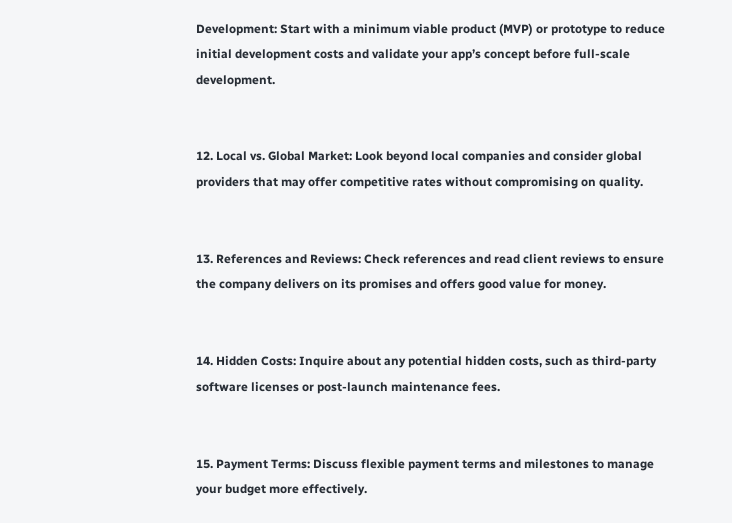Development: Start with a minimum viable product (MVP) or prototype to reduce initial development costs and validate your app’s concept before full-scale development.


12. Local vs. Global Market: Look beyond local companies and consider global providers that may offer competitive rates without compromising on quality.


13. References and Reviews: Check references and read client reviews to ensure the company delivers on its promises and offers good value for money.


14. Hidden Costs: Inquire about any potential hidden costs, such as third-party software licenses or post-launch maintenance fees.


15. Payment Terms: Discuss flexible payment terms and milestones to manage your budget more effectively.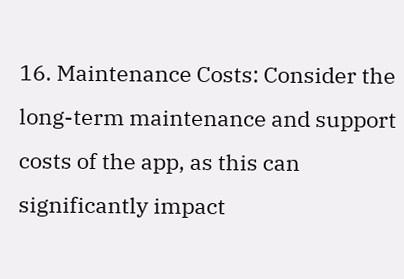16. Maintenance Costs: Consider the long-term maintenance and support costs of the app, as this can significantly impact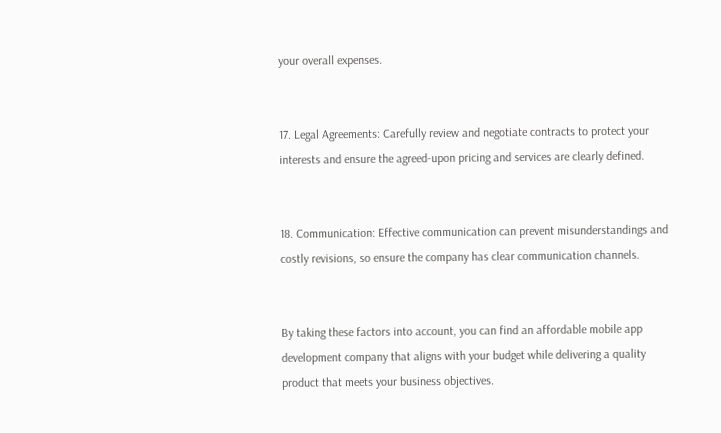your overall expenses.


17. Legal Agreements: Carefully review and negotiate contracts to protect your interests and ensure the agreed-upon pricing and services are clearly defined.


18. Communication: Effective communication can prevent misunderstandings and costly revisions, so ensure the company has clear communication channels.


By taking these factors into account, you can find an affordable mobile app development company that aligns with your budget while delivering a quality product that meets your business objectives.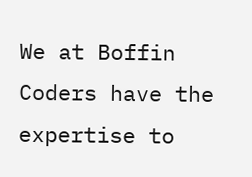We at Boffin Coders have the expertise to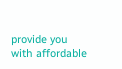provide you with affordable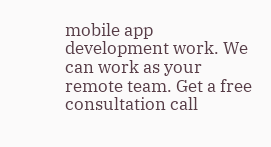mobile app development work. We can work as your remote team. Get a free consultation call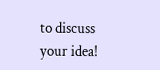to discuss your idea!